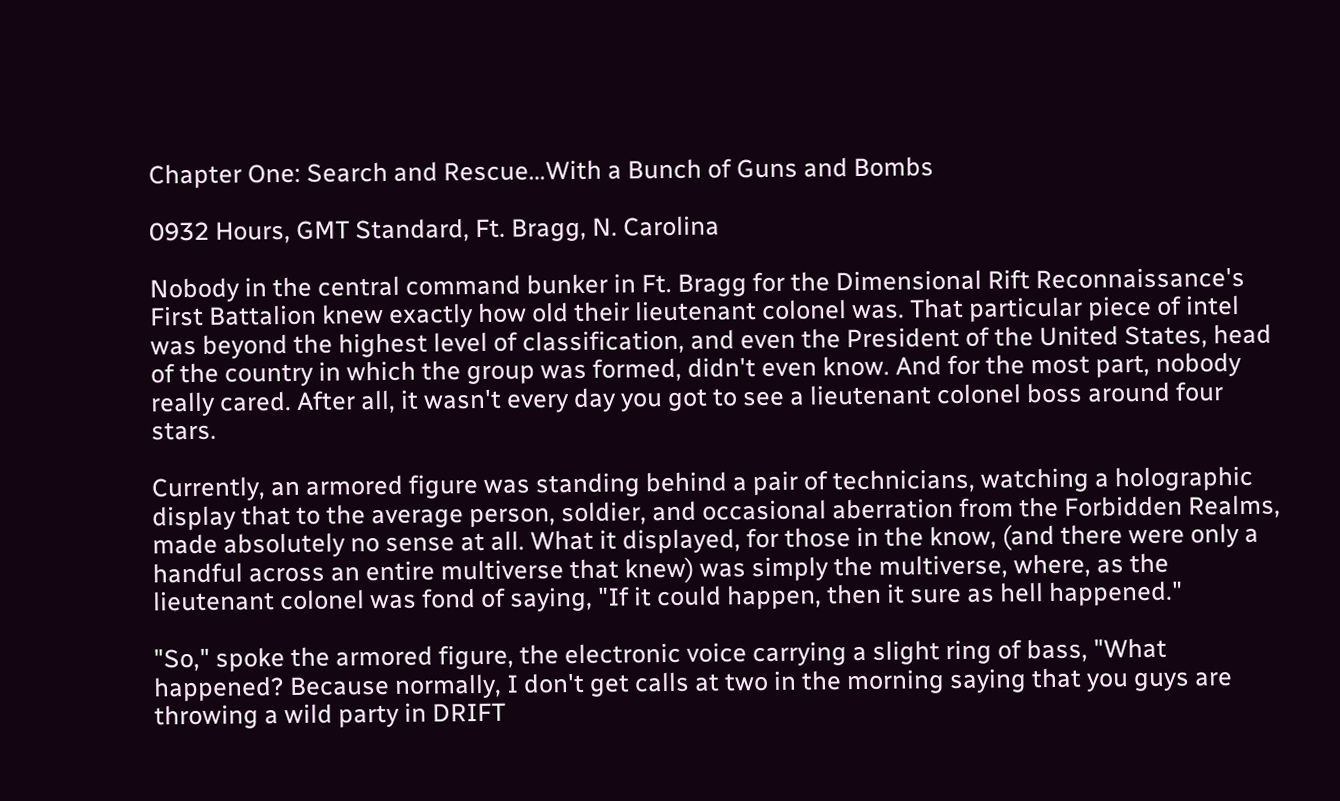Chapter One: Search and Rescue…With a Bunch of Guns and Bombs

0932 Hours, GMT Standard, Ft. Bragg, N. Carolina

Nobody in the central command bunker in Ft. Bragg for the Dimensional Rift Reconnaissance's First Battalion knew exactly how old their lieutenant colonel was. That particular piece of intel was beyond the highest level of classification, and even the President of the United States, head of the country in which the group was formed, didn't even know. And for the most part, nobody really cared. After all, it wasn't every day you got to see a lieutenant colonel boss around four stars.

Currently, an armored figure was standing behind a pair of technicians, watching a holographic display that to the average person, soldier, and occasional aberration from the Forbidden Realms, made absolutely no sense at all. What it displayed, for those in the know, (and there were only a handful across an entire multiverse that knew) was simply the multiverse, where, as the lieutenant colonel was fond of saying, "If it could happen, then it sure as hell happened."

"So," spoke the armored figure, the electronic voice carrying a slight ring of bass, "What happened? Because normally, I don't get calls at two in the morning saying that you guys are throwing a wild party in DRIFT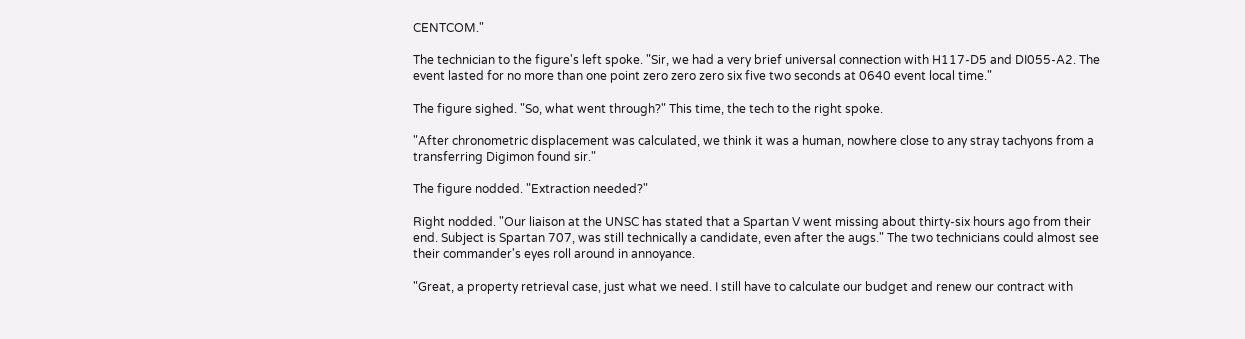CENTCOM."

The technician to the figure's left spoke. "Sir, we had a very brief universal connection with H117-D5 and DI055-A2. The event lasted for no more than one point zero zero zero six five two seconds at 0640 event local time."

The figure sighed. "So, what went through?" This time, the tech to the right spoke.

"After chronometric displacement was calculated, we think it was a human, nowhere close to any stray tachyons from a transferring Digimon found sir."

The figure nodded. "Extraction needed?"

Right nodded. "Our liaison at the UNSC has stated that a Spartan V went missing about thirty-six hours ago from their end. Subject is Spartan 707, was still technically a candidate, even after the augs." The two technicians could almost see their commander's eyes roll around in annoyance.

"Great, a property retrieval case, just what we need. I still have to calculate our budget and renew our contract with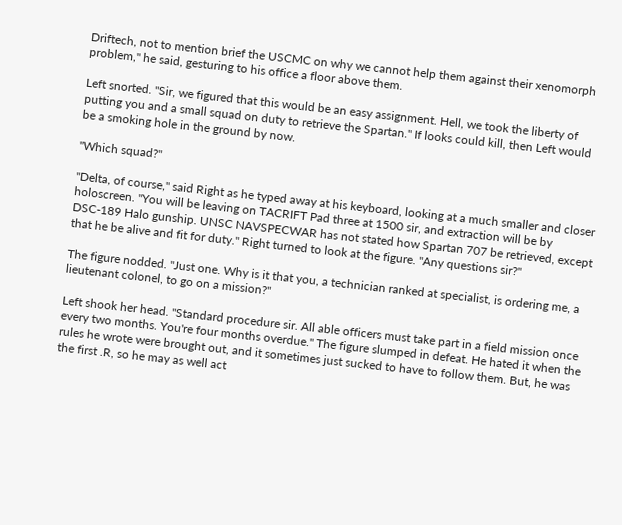Driftech, not to mention brief the USCMC on why we cannot help them against their xenomorph problem," he said, gesturing to his office a floor above them.

Left snorted. "Sir, we figured that this would be an easy assignment. Hell, we took the liberty of putting you and a small squad on duty to retrieve the Spartan." If looks could kill, then Left would be a smoking hole in the ground by now.

"Which squad?"

"Delta, of course," said Right as he typed away at his keyboard, looking at a much smaller and closer holoscreen. "You will be leaving on TACRIFT Pad three at 1500 sir, and extraction will be by DSC-189 Halo gunship. UNSC NAVSPECWAR has not stated how Spartan 707 be retrieved, except that he be alive and fit for duty." Right turned to look at the figure. "Any questions sir?"

The figure nodded. "Just one. Why is it that you, a technician ranked at specialist, is ordering me, a lieutenant colonel, to go on a mission?"

Left shook her head. "Standard procedure sir. All able officers must take part in a field mission once every two months. You're four months overdue." The figure slumped in defeat. He hated it when the rules he wrote were brought out, and it sometimes just sucked to have to follow them. But, he was the first .R, so he may as well act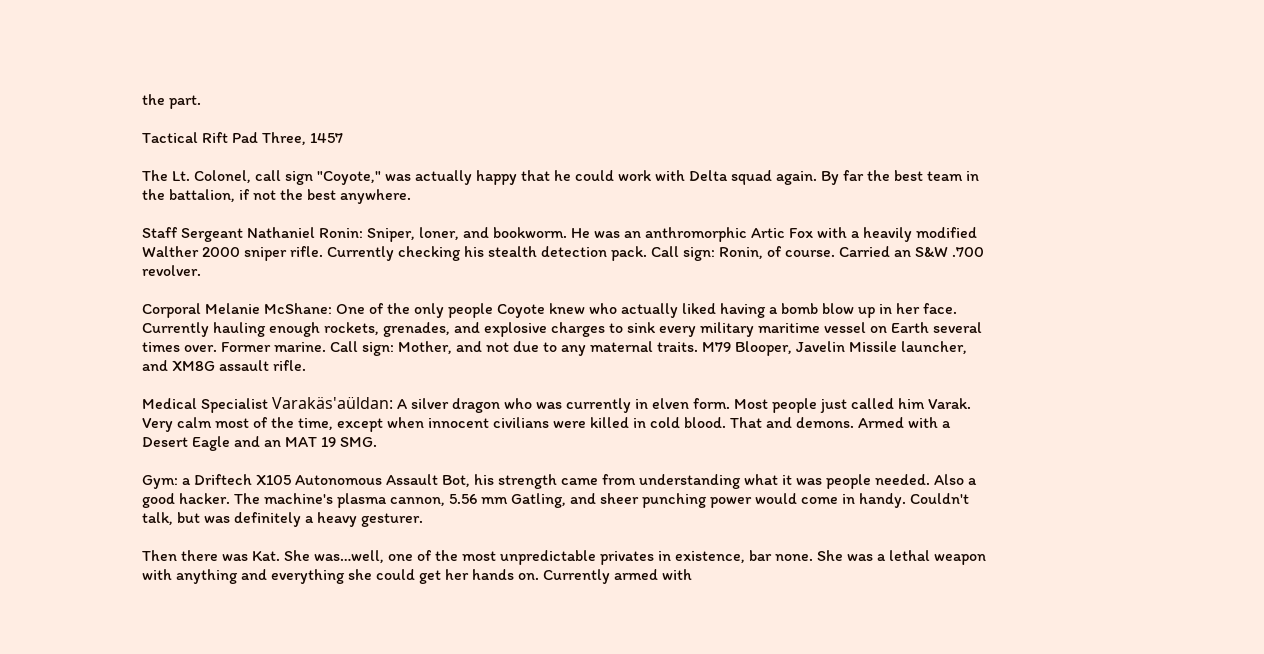the part.

Tactical Rift Pad Three, 1457

The Lt. Colonel, call sign "Coyote," was actually happy that he could work with Delta squad again. By far the best team in the battalion, if not the best anywhere.

Staff Sergeant Nathaniel Ronin: Sniper, loner, and bookworm. He was an anthromorphic Artic Fox with a heavily modified Walther 2000 sniper rifle. Currently checking his stealth detection pack. Call sign: Ronin, of course. Carried an S&W .700 revolver.

Corporal Melanie McShane: One of the only people Coyote knew who actually liked having a bomb blow up in her face. Currently hauling enough rockets, grenades, and explosive charges to sink every military maritime vessel on Earth several times over. Former marine. Call sign: Mother, and not due to any maternal traits. M79 Blooper, Javelin Missile launcher, and XM8G assault rifle.

Medical Specialist Varakäs'aüldan: A silver dragon who was currently in elven form. Most people just called him Varak. Very calm most of the time, except when innocent civilians were killed in cold blood. That and demons. Armed with a Desert Eagle and an MAT 19 SMG.

Gym: a Driftech X105 Autonomous Assault Bot, his strength came from understanding what it was people needed. Also a good hacker. The machine's plasma cannon, 5.56 mm Gatling, and sheer punching power would come in handy. Couldn't talk, but was definitely a heavy gesturer.

Then there was Kat. She was…well, one of the most unpredictable privates in existence, bar none. She was a lethal weapon with anything and everything she could get her hands on. Currently armed with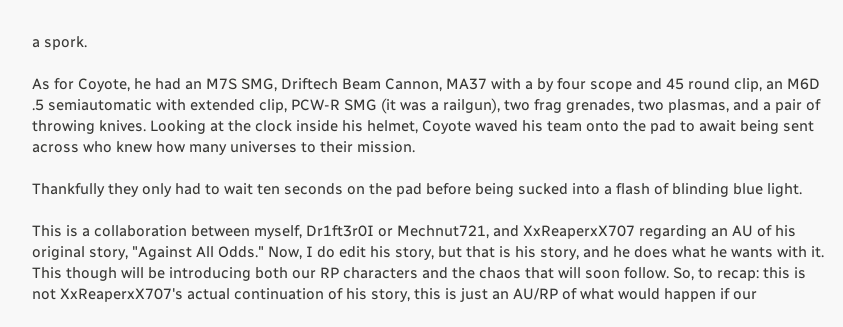a spork.

As for Coyote, he had an M7S SMG, Driftech Beam Cannon, MA37 with a by four scope and 45 round clip, an M6D .5 semiautomatic with extended clip, PCW-R SMG (it was a railgun), two frag grenades, two plasmas, and a pair of throwing knives. Looking at the clock inside his helmet, Coyote waved his team onto the pad to await being sent across who knew how many universes to their mission.

Thankfully they only had to wait ten seconds on the pad before being sucked into a flash of blinding blue light.

This is a collaboration between myself, Dr1ft3r0I or Mechnut721, and XxReaperxX707 regarding an AU of his original story, "Against All Odds." Now, I do edit his story, but that is his story, and he does what he wants with it. This though will be introducing both our RP characters and the chaos that will soon follow. So, to recap: this is not XxReaperxX707's actual continuation of his story, this is just an AU/RP of what would happen if our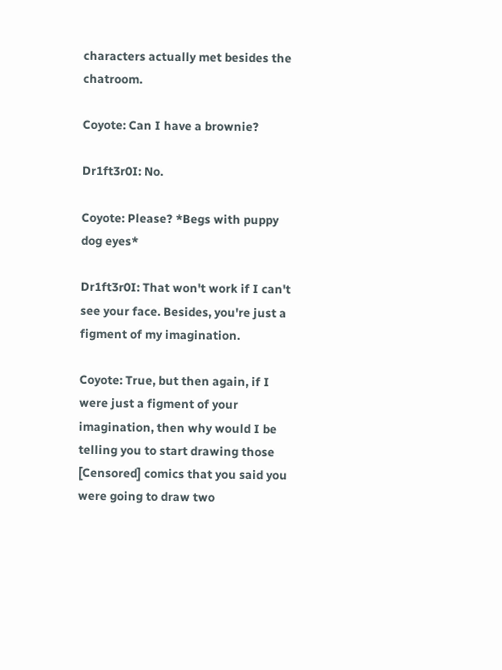characters actually met besides the chatroom.

Coyote: Can I have a brownie?

Dr1ft3r0I: No.

Coyote: Please? *Begs with puppy dog eyes*

Dr1ft3r0I: That won't work if I can't see your face. Besides, you're just a figment of my imagination.

Coyote: True, but then again, if I were just a figment of your imagination, then why would I be telling you to start drawing those [Censored] comics that you said you were going to draw two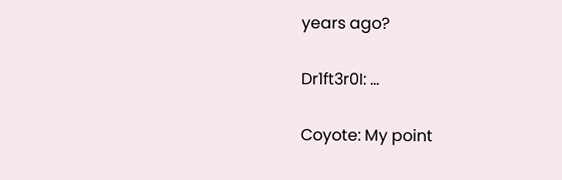years ago?

Dr1ft3r0I: …

Coyote: My point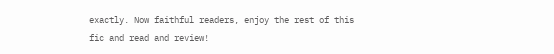exactly. Now faithful readers, enjoy the rest of this fic and read and review!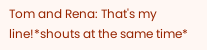Tom and Rena: That's my line!*shouts at the same time*